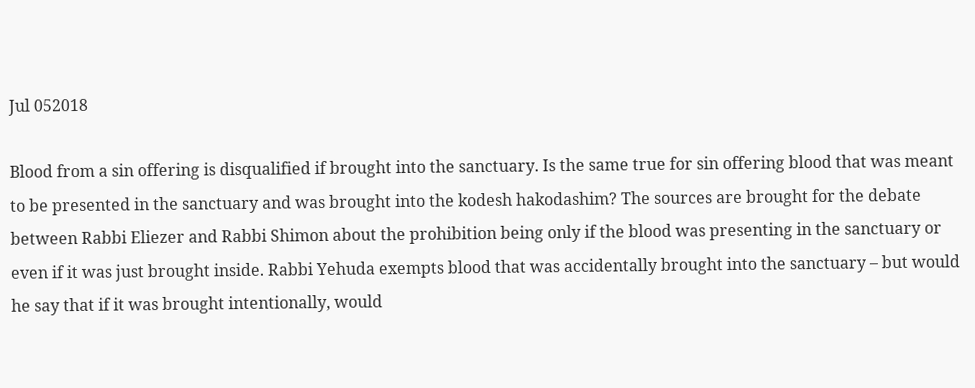Jul 052018

Blood from a sin offering is disqualified if brought into the sanctuary. Is the same true for sin offering blood that was meant to be presented in the sanctuary and was brought into the kodesh hakodashim? The sources are brought for the debate between Rabbi Eliezer and Rabbi Shimon about the prohibition being only if the blood was presenting in the sanctuary or even if it was just brought inside. Rabbi Yehuda exempts blood that was accidentally brought into the sanctuary – but would he say that if it was brought intentionally, would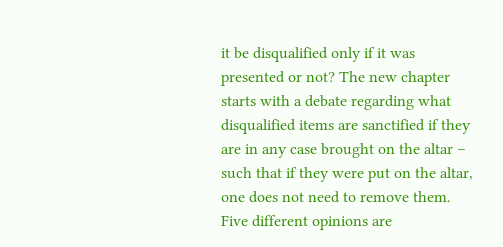it be disqualified only if it was presented or not? The new chapter starts with a debate regarding what disqualified items are sanctified if they are in any case brought on the altar – such that if they were put on the altar, one does not need to remove them. Five different opinions are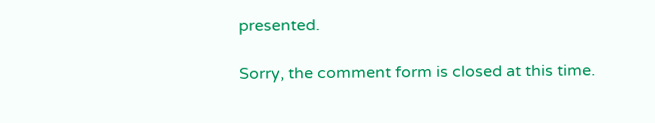presented.

Sorry, the comment form is closed at this time.